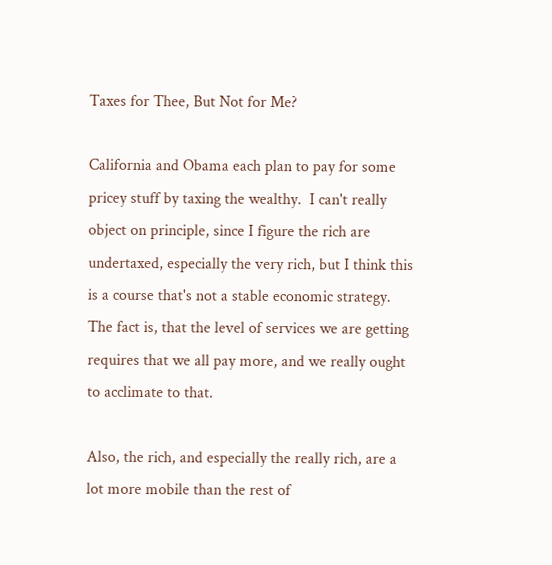Taxes for Thee, But Not for Me?

California and Obama each plan to pay for some pricey stuff by taxing the wealthy.  I can't really object on principle, since I figure the rich are undertaxed, especially the very rich, but I think this is a course that's not a stable economic strategy.  The fact is, that the level of services we are getting requires that we all pay more, and we really ought to acclimate to that.

Also, the rich, and especially the really rich, are a lot more mobile than the rest of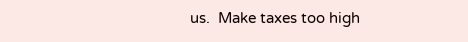us.  Make taxes too high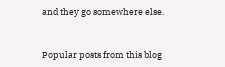and they go somewhere else.


Popular posts from this blog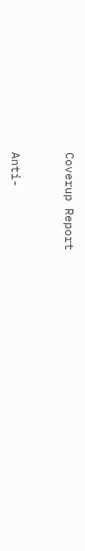Coverup Report


Anti-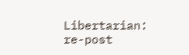Libertarian: re-post